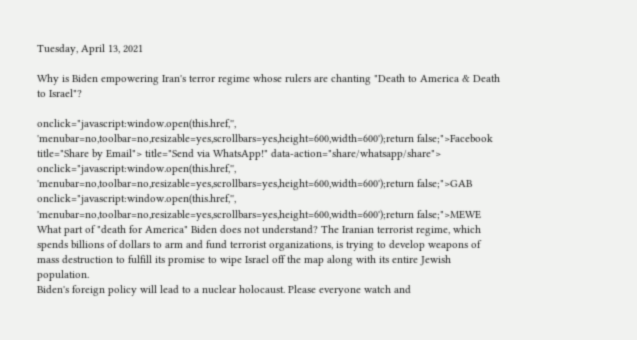Tuesday, April 13, 2021

Why is Biden empowering Iran's terror regime whose rulers are chanting "Death to America & Death to Israel"?

onclick="javascript:window.open(this.href,'', 'menubar=no,toolbar=no,resizable=yes,scrollbars=yes,height=600,width=600');return false;">Facebook
title="Share by Email"> title="Send via WhatsApp!" data-action="share/whatsapp/share"> onclick="javascript:window.open(this.href,'', 'menubar=no,toolbar=no,resizable=yes,scrollbars=yes,height=600,width=600');return false;">GAB onclick="javascript:window.open(this.href,'', 'menubar=no,toolbar=no,resizable=yes,scrollbars=yes,height=600,width=600');return false;">MEWE
What part of "death for America" Biden does not understand? The Iranian terrorist regime, which spends billions of dollars to arm and fund terrorist organizations, is trying to develop weapons of mass destruction to fulfill its promise to wipe Israel off the map along with its entire Jewish population.
Biden's foreign policy will lead to a nuclear holocaust. Please everyone watch and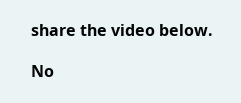share the video below.

No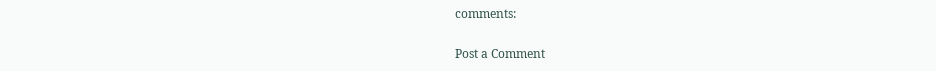comments:

Post a Comment